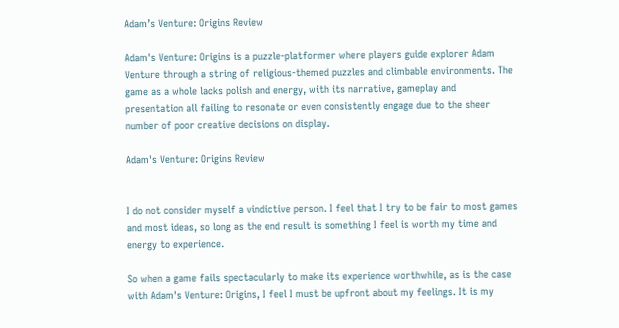Adam’s Venture: Origins Review

Adam's Venture: Origins is a puzzle-platformer where players guide explorer Adam Venture through a string of religious-themed puzzles and climbable environments. The game as a whole lacks polish and energy, with its narrative, gameplay and presentation all failing to resonate or even consistently engage due to the sheer number of poor creative decisions on display.

Adam's Venture: Origins Review


I do not consider myself a vindictive person. I feel that I try to be fair to most games and most ideas, so long as the end result is something I feel is worth my time and energy to experience.

So when a game fails spectacularly to make its experience worthwhile, as is the case with Adam's Venture: Origins, I feel I must be upfront about my feelings. It is my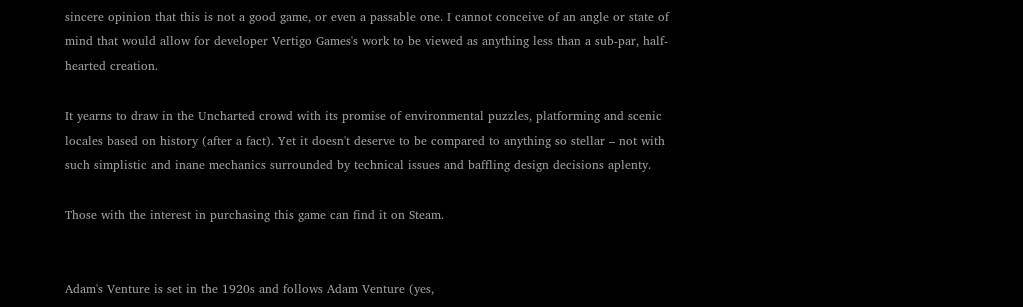sincere opinion that this is not a good game, or even a passable one. I cannot conceive of an angle or state of mind that would allow for developer Vertigo Games's work to be viewed as anything less than a sub-par, half-hearted creation.

It yearns to draw in the Uncharted crowd with its promise of environmental puzzles, platforming and scenic locales based on history (after a fact). Yet it doesn't deserve to be compared to anything so stellar – not with such simplistic and inane mechanics surrounded by technical issues and baffling design decisions aplenty.

Those with the interest in purchasing this game can find it on Steam.


Adam's Venture is set in the 1920s and follows Adam Venture (yes,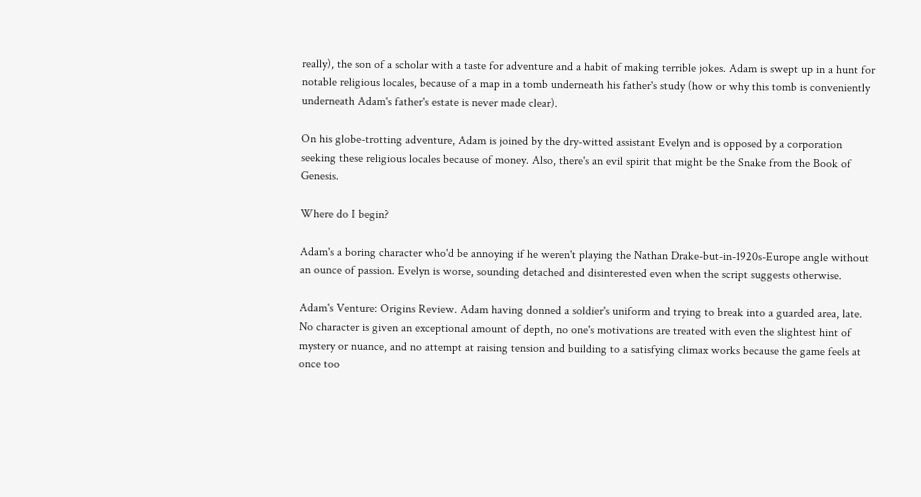really), the son of a scholar with a taste for adventure and a habit of making terrible jokes. Adam is swept up in a hunt for notable religious locales, because of a map in a tomb underneath his father's study (how or why this tomb is conveniently underneath Adam's father's estate is never made clear).

On his globe-trotting adventure, Adam is joined by the dry-witted assistant Evelyn and is opposed by a corporation seeking these religious locales because of money. Also, there's an evil spirit that might be the Snake from the Book of Genesis.

Where do I begin?

Adam's a boring character who'd be annoying if he weren't playing the Nathan Drake-but-in-1920s-Europe angle without an ounce of passion. Evelyn is worse, sounding detached and disinterested even when the script suggests otherwise.

Adam's Venture: Origins Review. Adam having donned a soldier's uniform and trying to break into a guarded area, late.
No character is given an exceptional amount of depth, no one's motivations are treated with even the slightest hint of mystery or nuance, and no attempt at raising tension and building to a satisfying climax works because the game feels at once too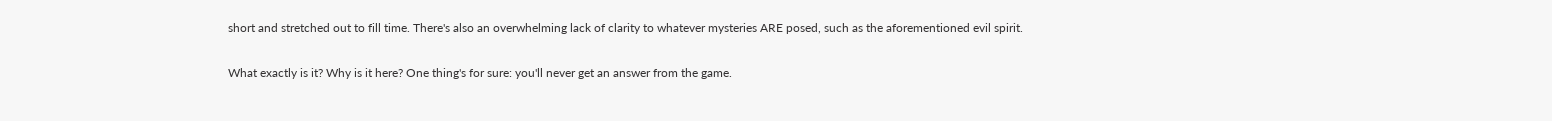short and stretched out to fill time. There's also an overwhelming lack of clarity to whatever mysteries ARE posed, such as the aforementioned evil spirit.

What exactly is it? Why is it here? One thing's for sure: you'll never get an answer from the game.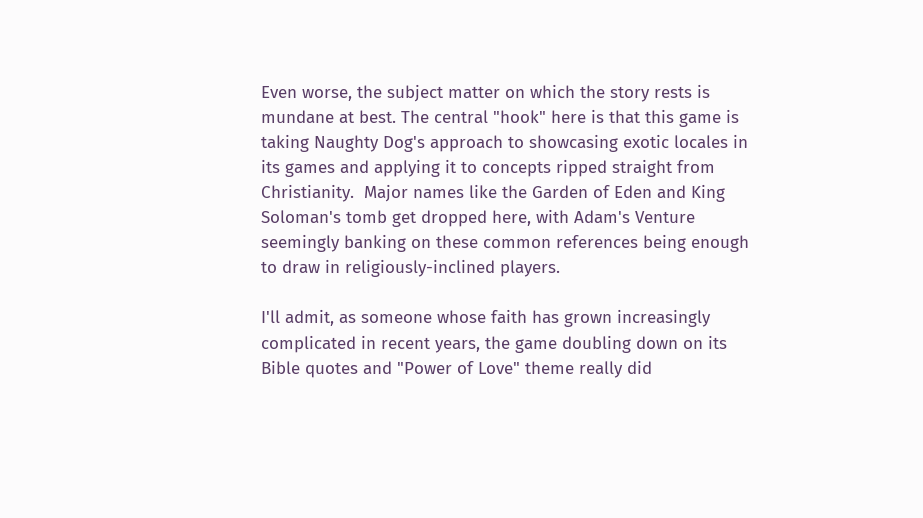Even worse, the subject matter on which the story rests is mundane at best. The central "hook" here is that this game is taking Naughty Dog's approach to showcasing exotic locales in its games and applying it to concepts ripped straight from Christianity.  Major names like the Garden of Eden and King Soloman's tomb get dropped here, with Adam's Venture seemingly banking on these common references being enough to draw in religiously-inclined players.

I'll admit, as someone whose faith has grown increasingly complicated in recent years, the game doubling down on its Bible quotes and "Power of Love" theme really did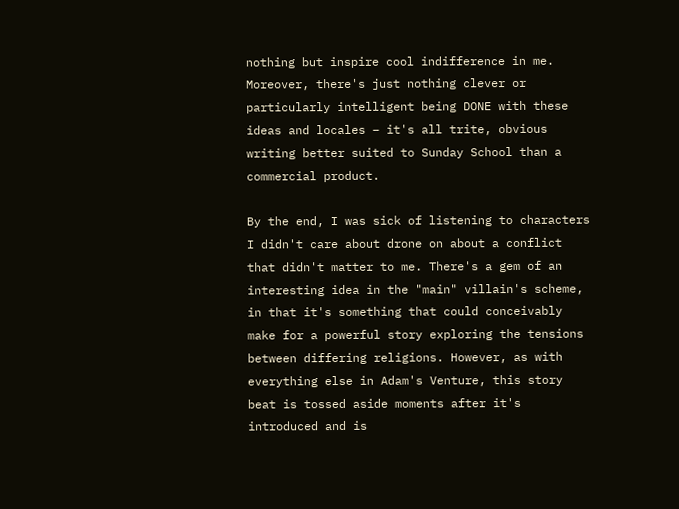nothing but inspire cool indifference in me. Moreover, there's just nothing clever or particularly intelligent being DONE with these ideas and locales – it's all trite, obvious writing better suited to Sunday School than a commercial product.

By the end, I was sick of listening to characters I didn't care about drone on about a conflict that didn't matter to me. There's a gem of an interesting idea in the "main" villain's scheme, in that it's something that could conceivably make for a powerful story exploring the tensions between differing religions. However, as with everything else in Adam's Venture, this story beat is tossed aside moments after it's introduced and is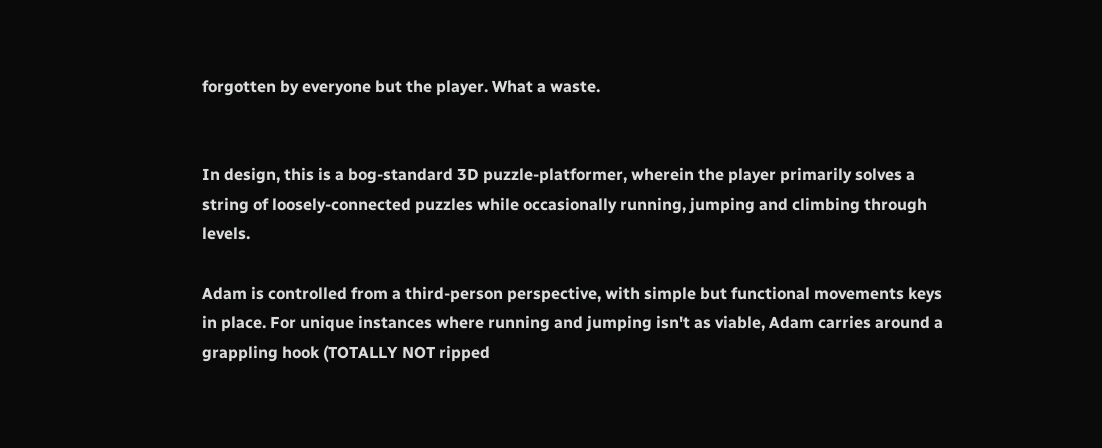forgotten by everyone but the player. What a waste.


In design, this is a bog-standard 3D puzzle-platformer, wherein the player primarily solves a string of loosely-connected puzzles while occasionally running, jumping and climbing through levels.

Adam is controlled from a third-person perspective, with simple but functional movements keys in place. For unique instances where running and jumping isn't as viable, Adam carries around a grappling hook (TOTALLY NOT ripped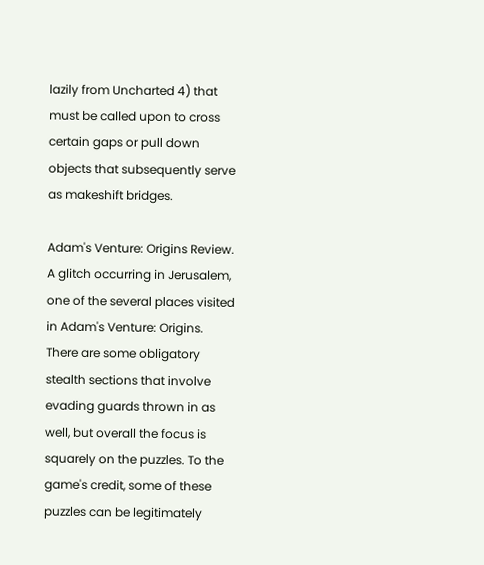lazily from Uncharted 4) that must be called upon to cross certain gaps or pull down objects that subsequently serve as makeshift bridges.

Adam's Venture: Origins Review. A glitch occurring in Jerusalem, one of the several places visited in Adam's Venture: Origins.
There are some obligatory stealth sections that involve evading guards thrown in as well, but overall the focus is squarely on the puzzles. To the game's credit, some of these puzzles can be legitimately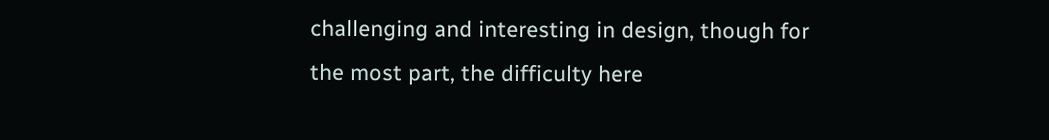challenging and interesting in design, though for the most part, the difficulty here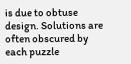is due to obtuse design. Solutions are often obscured by each puzzle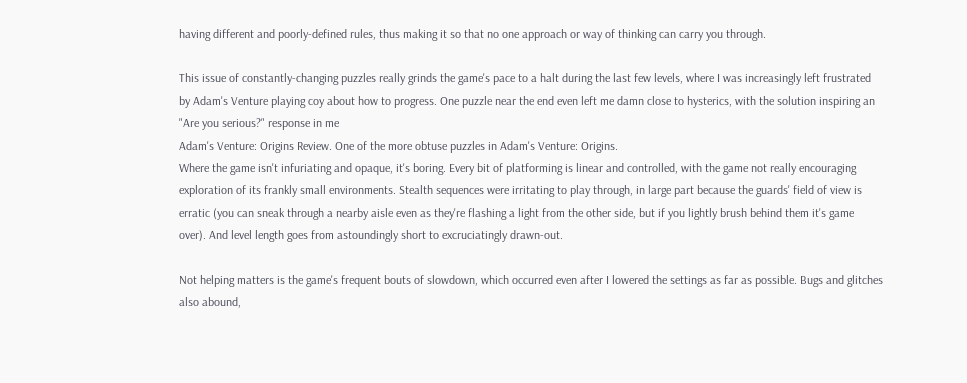having different and poorly-defined rules, thus making it so that no one approach or way of thinking can carry you through.

This issue of constantly-changing puzzles really grinds the game's pace to a halt during the last few levels, where I was increasingly left frustrated by Adam's Venture playing coy about how to progress. One puzzle near the end even left me damn close to hysterics, with the solution inspiring an "Are you serious?" response in me
Adam's Venture: Origins Review. One of the more obtuse puzzles in Adam's Venture: Origins.
Where the game isn't infuriating and opaque, it's boring. Every bit of platforming is linear and controlled, with the game not really encouraging exploration of its frankly small environments. Stealth sequences were irritating to play through, in large part because the guards' field of view is erratic (you can sneak through a nearby aisle even as they're flashing a light from the other side, but if you lightly brush behind them it's game over). And level length goes from astoundingly short to excruciatingly drawn-out.

Not helping matters is the game's frequent bouts of slowdown, which occurred even after I lowered the settings as far as possible. Bugs and glitches also abound,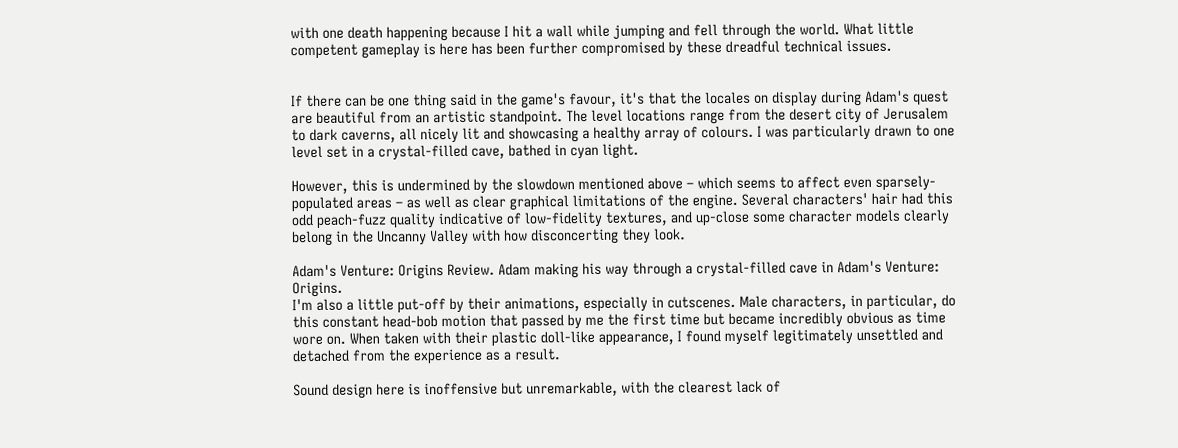with one death happening because I hit a wall while jumping and fell through the world. What little competent gameplay is here has been further compromised by these dreadful technical issues.


If there can be one thing said in the game's favour, it's that the locales on display during Adam's quest are beautiful from an artistic standpoint. The level locations range from the desert city of Jerusalem to dark caverns, all nicely lit and showcasing a healthy array of colours. I was particularly drawn to one level set in a crystal-filled cave, bathed in cyan light.

However, this is undermined by the slowdown mentioned above – which seems to affect even sparsely-populated areas – as well as clear graphical limitations of the engine. Several characters' hair had this odd peach-fuzz quality indicative of low-fidelity textures, and up-close some character models clearly belong in the Uncanny Valley with how disconcerting they look.

Adam's Venture: Origins Review. Adam making his way through a crystal-filled cave in Adam's Venture: Origins.
I'm also a little put-off by their animations, especially in cutscenes. Male characters, in particular, do this constant head-bob motion that passed by me the first time but became incredibly obvious as time wore on. When taken with their plastic doll-like appearance, I found myself legitimately unsettled and detached from the experience as a result.

Sound design here is inoffensive but unremarkable, with the clearest lack of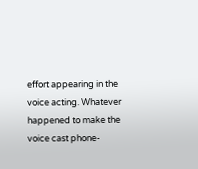effort appearing in the voice acting. Whatever happened to make the voice cast phone-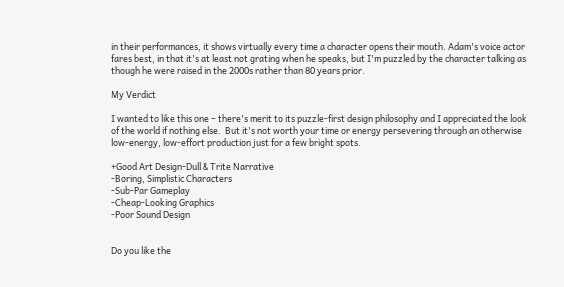in their performances, it shows virtually every time a character opens their mouth. Adam's voice actor fares best, in that it's at least not grating when he speaks, but I'm puzzled by the character talking as though he were raised in the 2000s rather than 80 years prior.

My Verdict

I wanted to like this one – there's merit to its puzzle-first design philosophy and I appreciated the look of the world if nothing else.  But it's not worth your time or energy persevering through an otherwise low-energy, low-effort production just for a few bright spots.

+Good Art Design-Dull & Trite Narrative
-Boring, Simplistic Characters
-Sub-Par Gameplay
-Cheap-Looking Graphics
-Poor Sound Design


Do you like the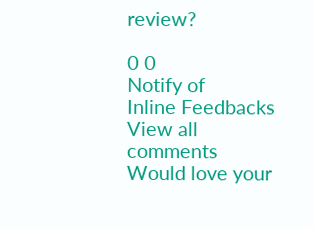review?

0 0
Notify of
Inline Feedbacks
View all comments
Would love your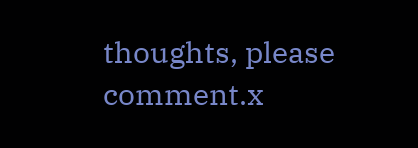thoughts, please comment.x